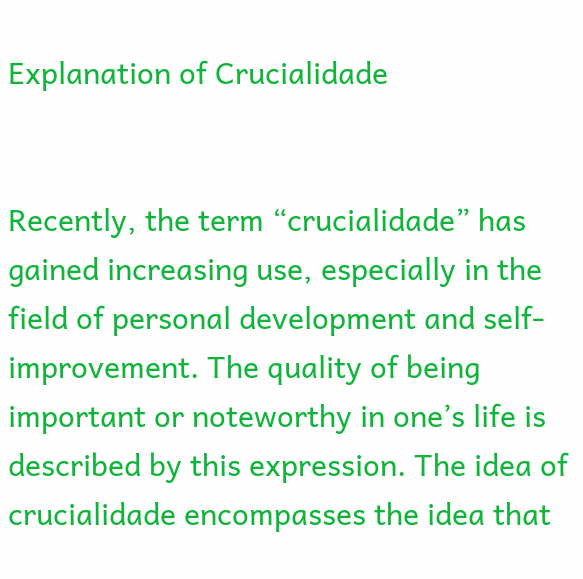Explanation of Crucialidade


Recently, the term “crucialidade” has gained increasing use, especially in the field of personal development and self-improvement. The quality of being important or noteworthy in one’s life is described by this expression. The idea of crucialidade encompasses the idea that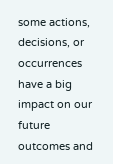some actions, decisions, or occurrences have a big impact on our future outcomes and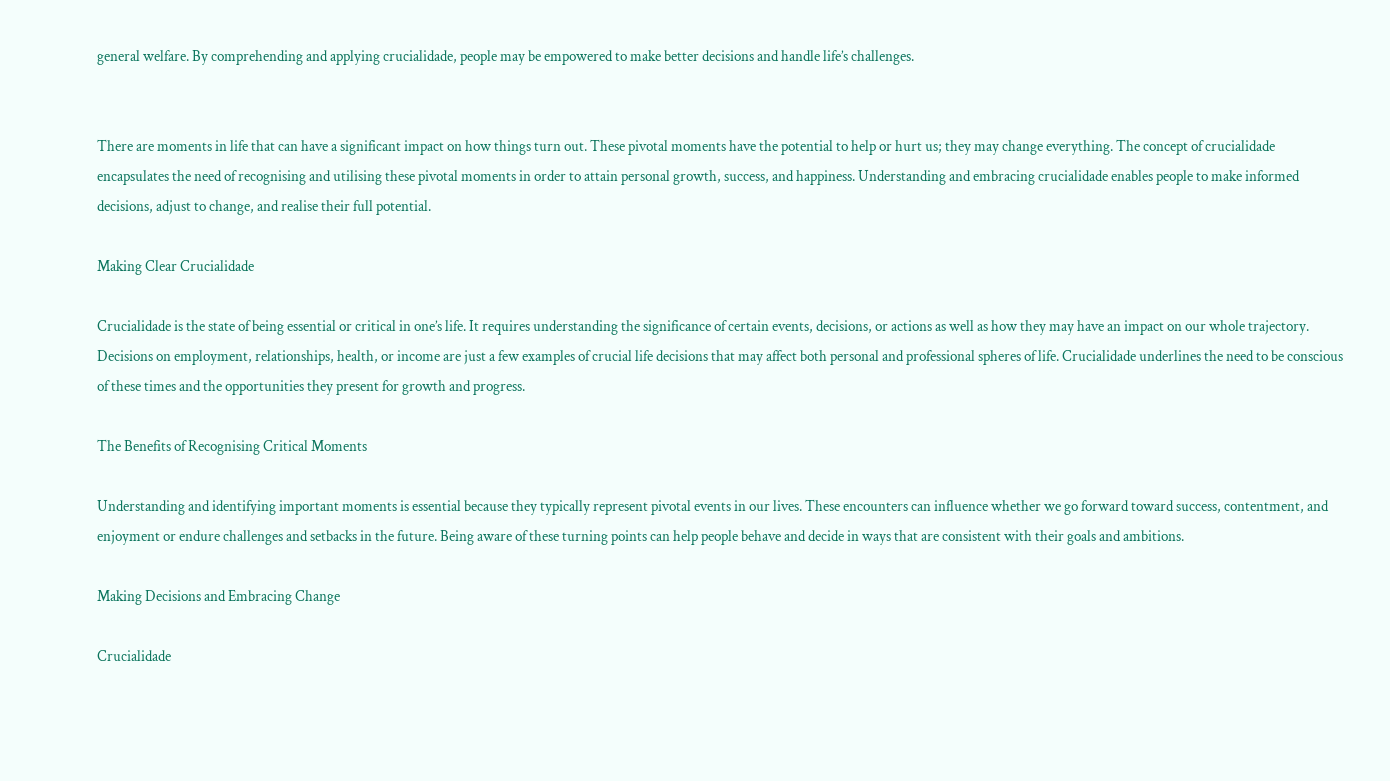general welfare. By comprehending and applying crucialidade, people may be empowered to make better decisions and handle life’s challenges.


There are moments in life that can have a significant impact on how things turn out. These pivotal moments have the potential to help or hurt us; they may change everything. The concept of crucialidade encapsulates the need of recognising and utilising these pivotal moments in order to attain personal growth, success, and happiness. Understanding and embracing crucialidade enables people to make informed decisions, adjust to change, and realise their full potential.

Making Clear Crucialidade

Crucialidade is the state of being essential or critical in one’s life. It requires understanding the significance of certain events, decisions, or actions as well as how they may have an impact on our whole trajectory. Decisions on employment, relationships, health, or income are just a few examples of crucial life decisions that may affect both personal and professional spheres of life. Crucialidade underlines the need to be conscious of these times and the opportunities they present for growth and progress.

The Benefits of Recognising Critical Moments

Understanding and identifying important moments is essential because they typically represent pivotal events in our lives. These encounters can influence whether we go forward toward success, contentment, and enjoyment or endure challenges and setbacks in the future. Being aware of these turning points can help people behave and decide in ways that are consistent with their goals and ambitions.

Making Decisions and Embracing Change

Crucialidade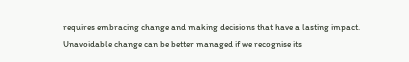requires embracing change and making decisions that have a lasting impact. Unavoidable change can be better managed if we recognise its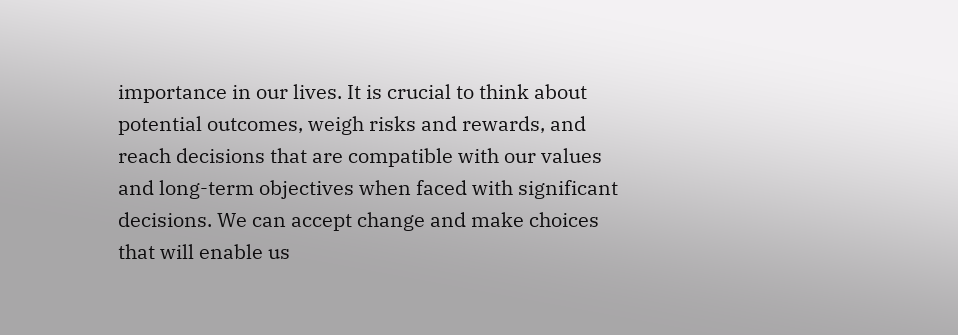importance in our lives. It is crucial to think about potential outcomes, weigh risks and rewards, and reach decisions that are compatible with our values and long-term objectives when faced with significant decisions. We can accept change and make choices that will enable us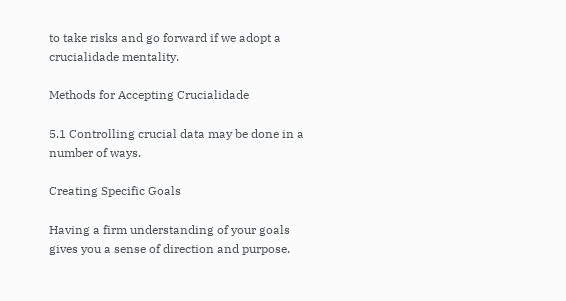to take risks and go forward if we adopt a crucialidade mentality.

Methods for Accepting Crucialidade

5.1 Controlling crucial data may be done in a number of ways.

Creating Specific Goals

Having a firm understanding of your goals gives you a sense of direction and purpose.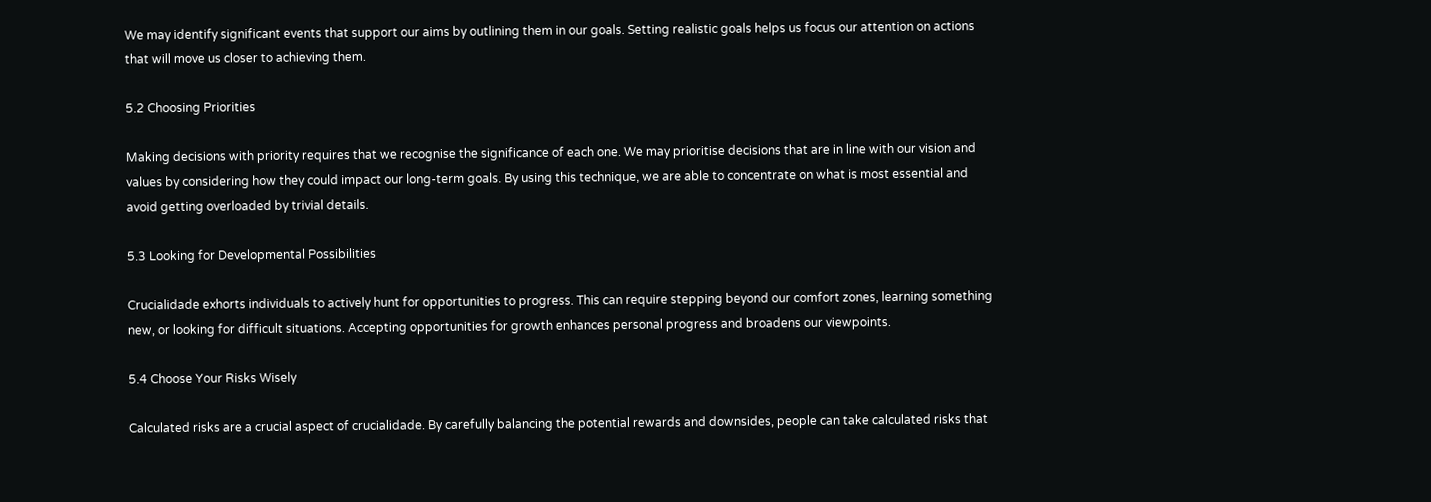We may identify significant events that support our aims by outlining them in our goals. Setting realistic goals helps us focus our attention on actions that will move us closer to achieving them.

5.2 Choosing Priorities

Making decisions with priority requires that we recognise the significance of each one. We may prioritise decisions that are in line with our vision and values by considering how they could impact our long-term goals. By using this technique, we are able to concentrate on what is most essential and avoid getting overloaded by trivial details.

5.3 Looking for Developmental Possibilities

Crucialidade exhorts individuals to actively hunt for opportunities to progress. This can require stepping beyond our comfort zones, learning something new, or looking for difficult situations. Accepting opportunities for growth enhances personal progress and broadens our viewpoints.

5.4 Choose Your Risks Wisely

Calculated risks are a crucial aspect of crucialidade. By carefully balancing the potential rewards and downsides, people can take calculated risks that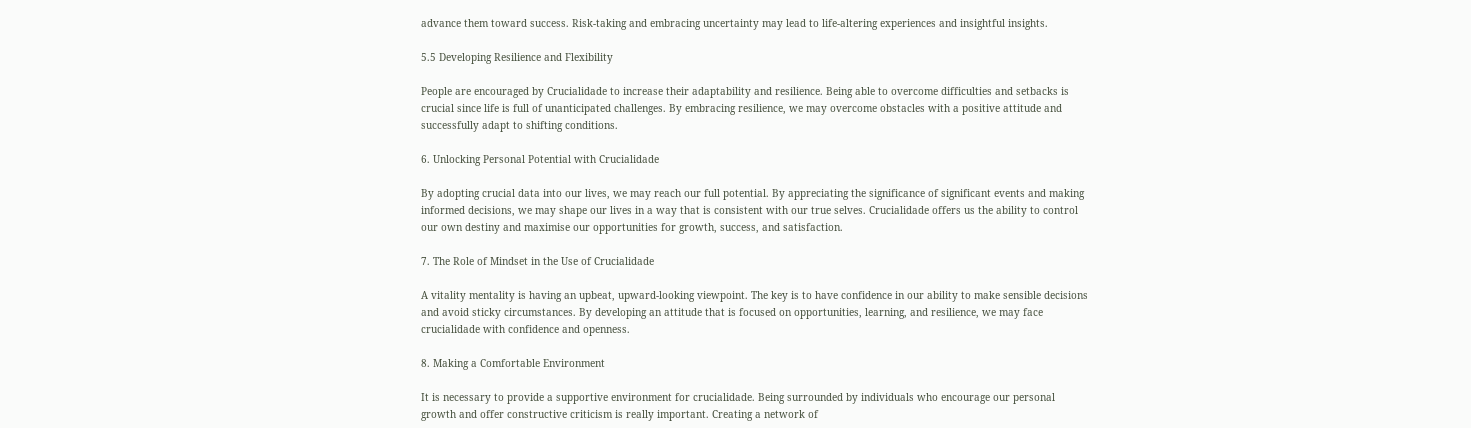advance them toward success. Risk-taking and embracing uncertainty may lead to life-altering experiences and insightful insights.

5.5 Developing Resilience and Flexibility

People are encouraged by Crucialidade to increase their adaptability and resilience. Being able to overcome difficulties and setbacks is crucial since life is full of unanticipated challenges. By embracing resilience, we may overcome obstacles with a positive attitude and successfully adapt to shifting conditions.

6. Unlocking Personal Potential with Crucialidade

By adopting crucial data into our lives, we may reach our full potential. By appreciating the significance of significant events and making informed decisions, we may shape our lives in a way that is consistent with our true selves. Crucialidade offers us the ability to control our own destiny and maximise our opportunities for growth, success, and satisfaction.

7. The Role of Mindset in the Use of Crucialidade

A vitality mentality is having an upbeat, upward-looking viewpoint. The key is to have confidence in our ability to make sensible decisions and avoid sticky circumstances. By developing an attitude that is focused on opportunities, learning, and resilience, we may face crucialidade with confidence and openness.

8. Making a Comfortable Environment

It is necessary to provide a supportive environment for crucialidade. Being surrounded by individuals who encourage our personal growth and offer constructive criticism is really important. Creating a network of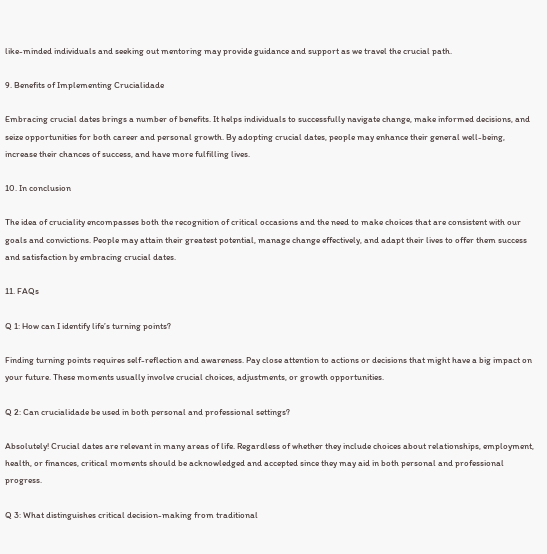like-minded individuals and seeking out mentoring may provide guidance and support as we travel the crucial path.

9. Benefits of Implementing Crucialidade

Embracing crucial dates brings a number of benefits. It helps individuals to successfully navigate change, make informed decisions, and seize opportunities for both career and personal growth. By adopting crucial dates, people may enhance their general well-being, increase their chances of success, and have more fulfilling lives.

10. In conclusion

The idea of cruciality encompasses both the recognition of critical occasions and the need to make choices that are consistent with our goals and convictions. People may attain their greatest potential, manage change effectively, and adapt their lives to offer them success and satisfaction by embracing crucial dates.

11. FAQs

Q 1: How can I identify life’s turning points?

Finding turning points requires self-reflection and awareness. Pay close attention to actions or decisions that might have a big impact on your future. These moments usually involve crucial choices, adjustments, or growth opportunities.

Q 2: Can crucialidade be used in both personal and professional settings?

Absolutely! Crucial dates are relevant in many areas of life. Regardless of whether they include choices about relationships, employment, health, or finances, critical moments should be acknowledged and accepted since they may aid in both personal and professional progress.

Q 3: What distinguishes critical decision-making from traditional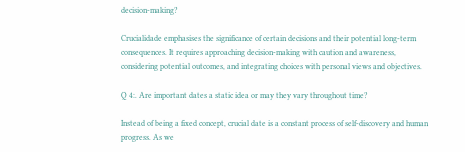decision-making?

Crucialidade emphasises the significance of certain decisions and their potential long-term consequences. It requires approaching decision-making with caution and awareness, considering potential outcomes, and integrating choices with personal views and objectives.

Q 4:. Are important dates a static idea or may they vary throughout time?

Instead of being a fixed concept, crucial date is a constant process of self-discovery and human progress. As we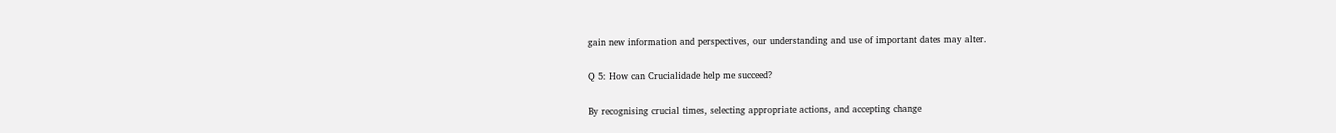gain new information and perspectives, our understanding and use of important dates may alter.

Q 5: How can Crucialidade help me succeed?

By recognising crucial times, selecting appropriate actions, and accepting change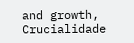and growth, Crucialidade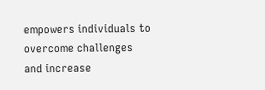empowers individuals to overcome challenges and increase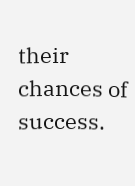their chances of success.